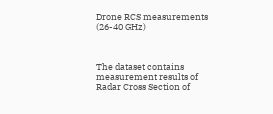Drone RCS measurements (26-40 GHz)



The dataset contains measurement results of Radar Cross Section of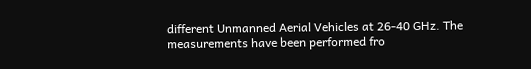different Unmanned Aerial Vehicles at 26-40 GHz. The measurements have been performed fro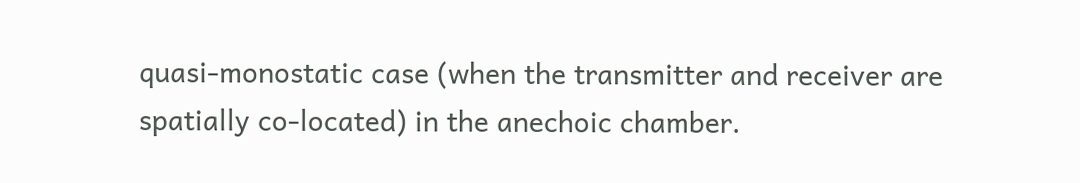quasi-monostatic case (when the transmitter and receiver are spatially co-located) in the anechoic chamber.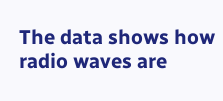The data shows how radio waves are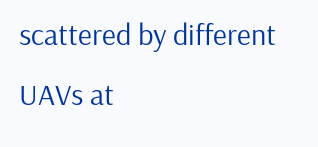scattered by different UAVs at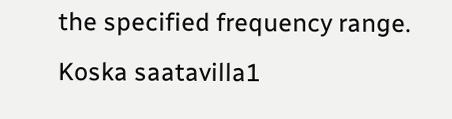the specified frequency range.
Koska saatavilla1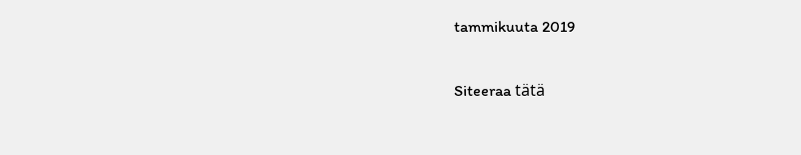tammikuuta 2019

Siteeraa tätä